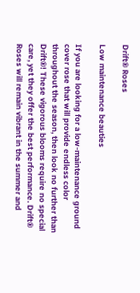Drift® Roses

Low maintenance beauties

If you are looking for a low-maintenance ground cover rose that will provide endless color throughout the season, then look no further than Drift®! These vigorous blooms require no special care, yet they offer the best performance. Drift® Roses will remain vibrant in the summer and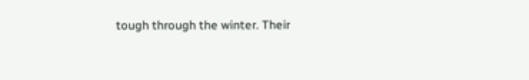tough through the winter. Their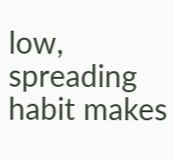low, spreading habit makes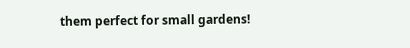them perfect for small gardens!